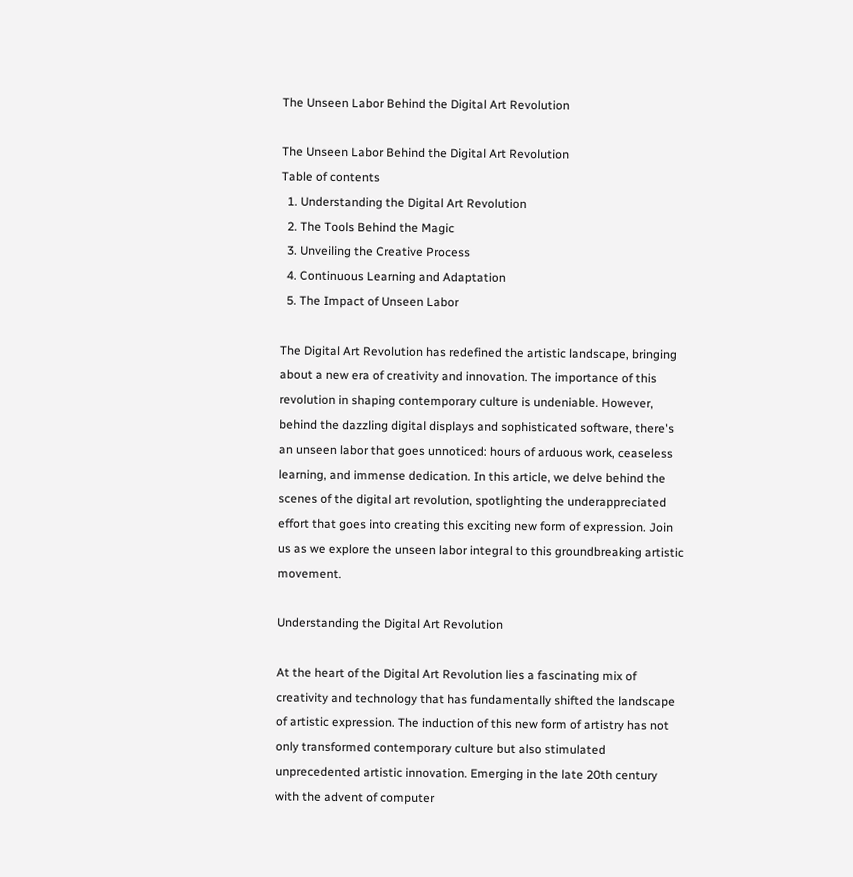The Unseen Labor Behind the Digital Art Revolution

The Unseen Labor Behind the Digital Art Revolution
Table of contents
  1. Understanding the Digital Art Revolution
  2. The Tools Behind the Magic
  3. Unveiling the Creative Process
  4. Continuous Learning and Adaptation
  5. The Impact of Unseen Labor

The Digital Art Revolution has redefined the artistic landscape, bringing about a new era of creativity and innovation. The importance of this revolution in shaping contemporary culture is undeniable. However, behind the dazzling digital displays and sophisticated software, there's an unseen labor that goes unnoticed: hours of arduous work, ceaseless learning, and immense dedication. In this article, we delve behind the scenes of the digital art revolution, spotlighting the underappreciated effort that goes into creating this exciting new form of expression. Join us as we explore the unseen labor integral to this groundbreaking artistic movement.

Understanding the Digital Art Revolution

At the heart of the Digital Art Revolution lies a fascinating mix of creativity and technology that has fundamentally shifted the landscape of artistic expression. The induction of this new form of artistry has not only transformed contemporary culture but also stimulated unprecedented artistic innovation. Emerging in the late 20th century with the advent of computer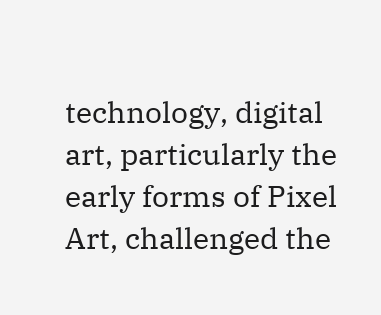technology, digital art, particularly the early forms of Pixel Art, challenged the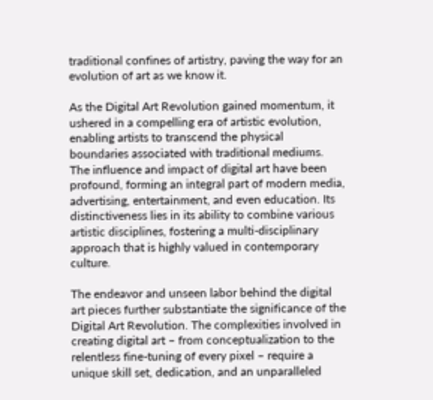traditional confines of artistry, paving the way for an evolution of art as we know it.

As the Digital Art Revolution gained momentum, it ushered in a compelling era of artistic evolution, enabling artists to transcend the physical boundaries associated with traditional mediums. The influence and impact of digital art have been profound, forming an integral part of modern media, advertising, entertainment, and even education. Its distinctiveness lies in its ability to combine various artistic disciplines, fostering a multi-disciplinary approach that is highly valued in contemporary culture.

The endeavor and unseen labor behind the digital art pieces further substantiate the significance of the Digital Art Revolution. The complexities involved in creating digital art – from conceptualization to the relentless fine-tuning of every pixel – require a unique skill set, dedication, and an unparalleled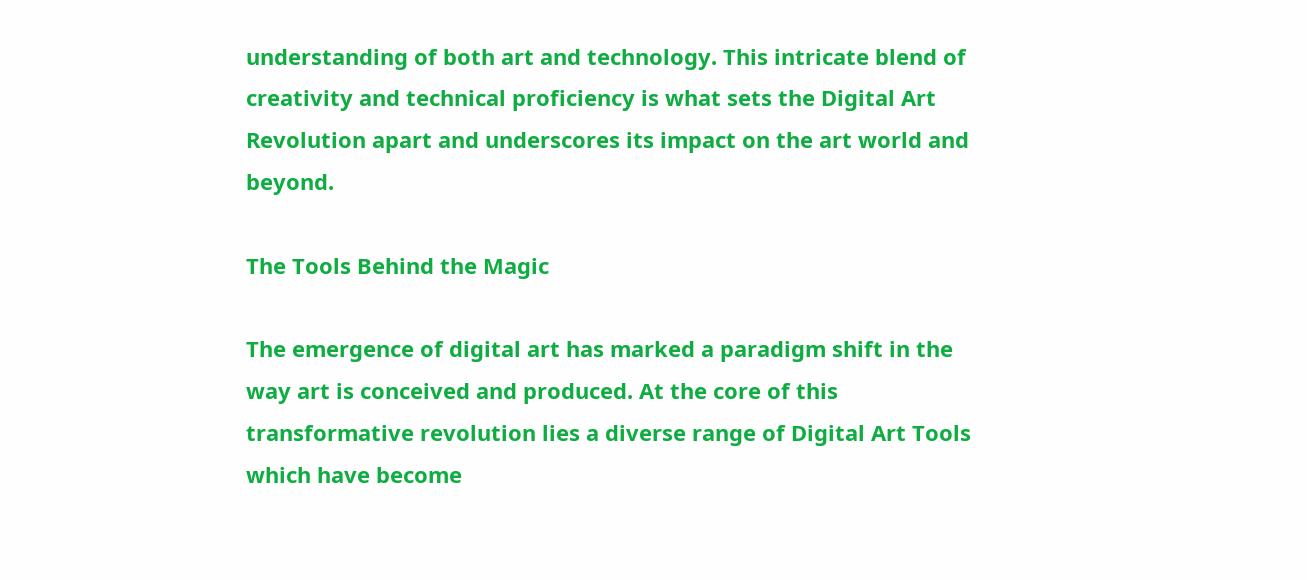understanding of both art and technology. This intricate blend of creativity and technical proficiency is what sets the Digital Art Revolution apart and underscores its impact on the art world and beyond.

The Tools Behind the Magic

The emergence of digital art has marked a paradigm shift in the way art is conceived and produced. At the core of this transformative revolution lies a diverse range of Digital Art Tools which have become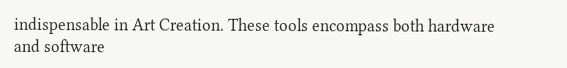indispensable in Art Creation. These tools encompass both hardware and software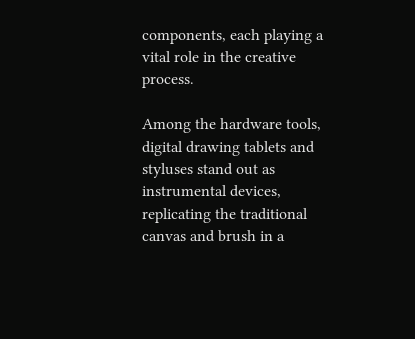components, each playing a vital role in the creative process.

Among the hardware tools, digital drawing tablets and styluses stand out as instrumental devices, replicating the traditional canvas and brush in a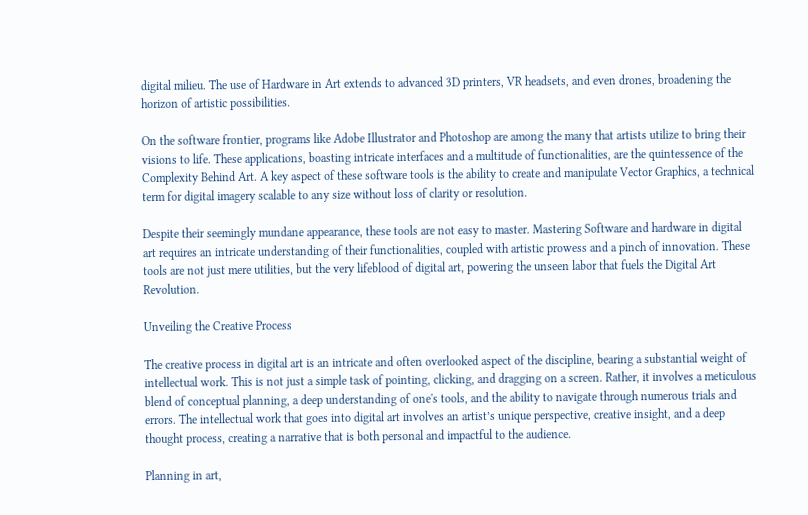digital milieu. The use of Hardware in Art extends to advanced 3D printers, VR headsets, and even drones, broadening the horizon of artistic possibilities.

On the software frontier, programs like Adobe Illustrator and Photoshop are among the many that artists utilize to bring their visions to life. These applications, boasting intricate interfaces and a multitude of functionalities, are the quintessence of the Complexity Behind Art. A key aspect of these software tools is the ability to create and manipulate Vector Graphics, a technical term for digital imagery scalable to any size without loss of clarity or resolution.

Despite their seemingly mundane appearance, these tools are not easy to master. Mastering Software and hardware in digital art requires an intricate understanding of their functionalities, coupled with artistic prowess and a pinch of innovation. These tools are not just mere utilities, but the very lifeblood of digital art, powering the unseen labor that fuels the Digital Art Revolution.

Unveiling the Creative Process

The creative process in digital art is an intricate and often overlooked aspect of the discipline, bearing a substantial weight of intellectual work. This is not just a simple task of pointing, clicking, and dragging on a screen. Rather, it involves a meticulous blend of conceptual planning, a deep understanding of one's tools, and the ability to navigate through numerous trials and errors. The intellectual work that goes into digital art involves an artist’s unique perspective, creative insight, and a deep thought process, creating a narrative that is both personal and impactful to the audience.

Planning in art,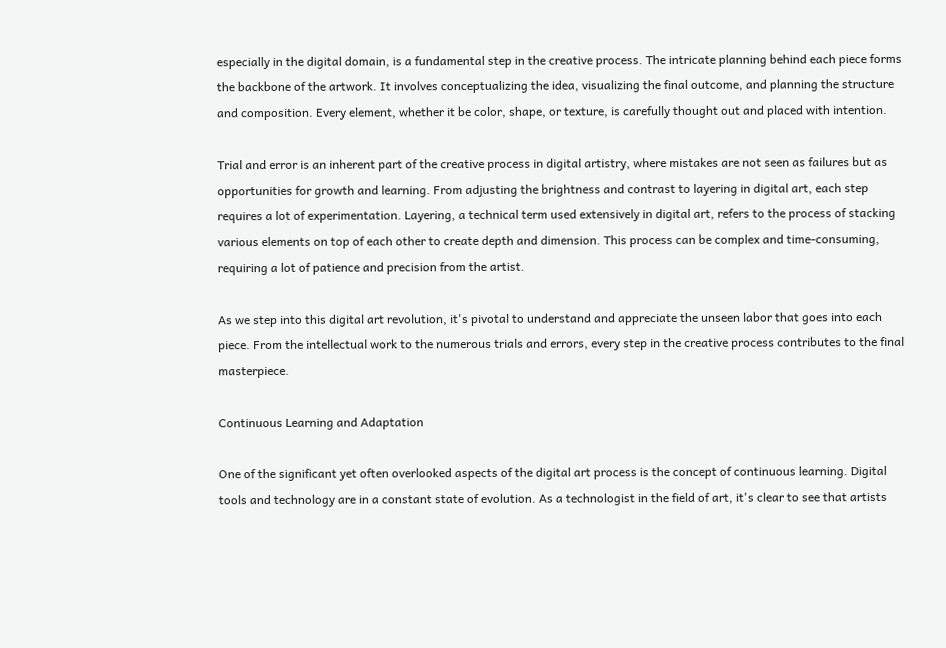especially in the digital domain, is a fundamental step in the creative process. The intricate planning behind each piece forms the backbone of the artwork. It involves conceptualizing the idea, visualizing the final outcome, and planning the structure and composition. Every element, whether it be color, shape, or texture, is carefully thought out and placed with intention.

Trial and error is an inherent part of the creative process in digital artistry, where mistakes are not seen as failures but as opportunities for growth and learning. From adjusting the brightness and contrast to layering in digital art, each step requires a lot of experimentation. Layering, a technical term used extensively in digital art, refers to the process of stacking various elements on top of each other to create depth and dimension. This process can be complex and time-consuming, requiring a lot of patience and precision from the artist.

As we step into this digital art revolution, it's pivotal to understand and appreciate the unseen labor that goes into each piece. From the intellectual work to the numerous trials and errors, every step in the creative process contributes to the final masterpiece.

Continuous Learning and Adaptation

One of the significant yet often overlooked aspects of the digital art process is the concept of continuous learning. Digital tools and technology are in a constant state of evolution. As a technologist in the field of art, it's clear to see that artists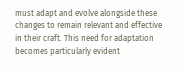must adapt and evolve alongside these changes to remain relevant and effective in their craft. This need for adaptation becomes particularly evident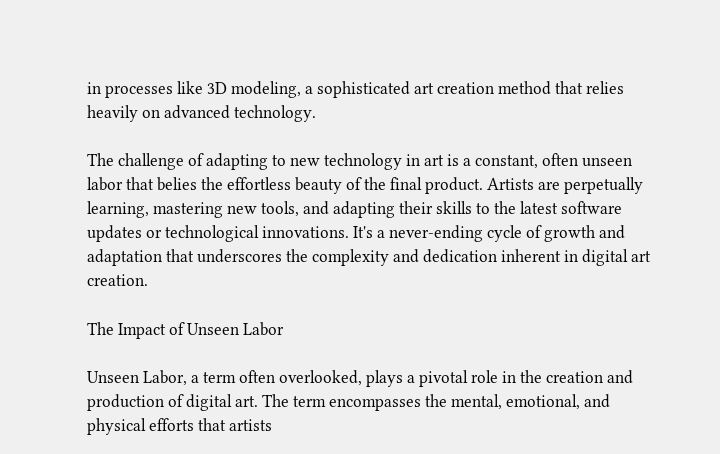in processes like 3D modeling, a sophisticated art creation method that relies heavily on advanced technology.

The challenge of adapting to new technology in art is a constant, often unseen labor that belies the effortless beauty of the final product. Artists are perpetually learning, mastering new tools, and adapting their skills to the latest software updates or technological innovations. It's a never-ending cycle of growth and adaptation that underscores the complexity and dedication inherent in digital art creation.

The Impact of Unseen Labor

Unseen Labor, a term often overlooked, plays a pivotal role in the creation and production of digital art. The term encompasses the mental, emotional, and physical efforts that artists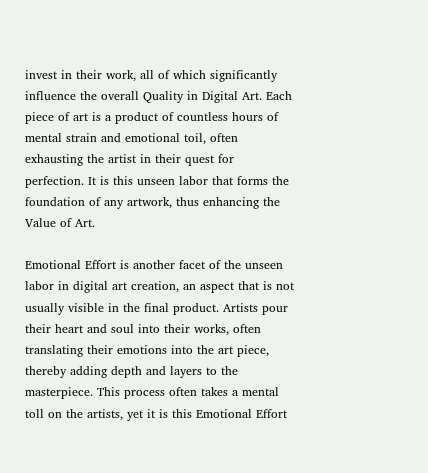invest in their work, all of which significantly influence the overall Quality in Digital Art. Each piece of art is a product of countless hours of mental strain and emotional toil, often exhausting the artist in their quest for perfection. It is this unseen labor that forms the foundation of any artwork, thus enhancing the Value of Art.

Emotional Effort is another facet of the unseen labor in digital art creation, an aspect that is not usually visible in the final product. Artists pour their heart and soul into their works, often translating their emotions into the art piece, thereby adding depth and layers to the masterpiece. This process often takes a mental toll on the artists, yet it is this Emotional Effort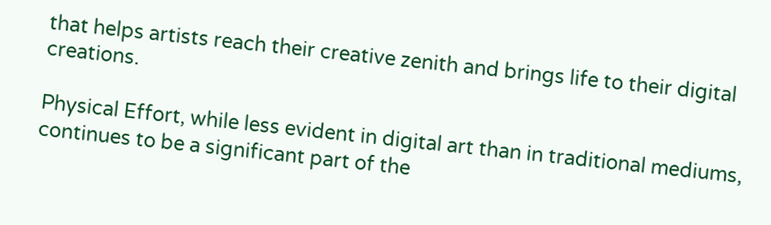that helps artists reach their creative zenith and brings life to their digital creations.

Physical Effort, while less evident in digital art than in traditional mediums, continues to be a significant part of the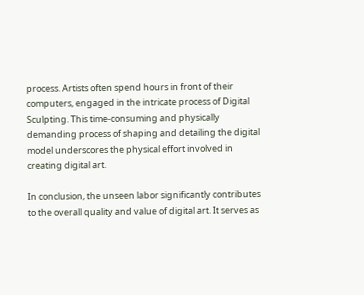process. Artists often spend hours in front of their computers, engaged in the intricate process of Digital Sculpting. This time-consuming and physically demanding process of shaping and detailing the digital model underscores the physical effort involved in creating digital art.

In conclusion, the unseen labor significantly contributes to the overall quality and value of digital art. It serves as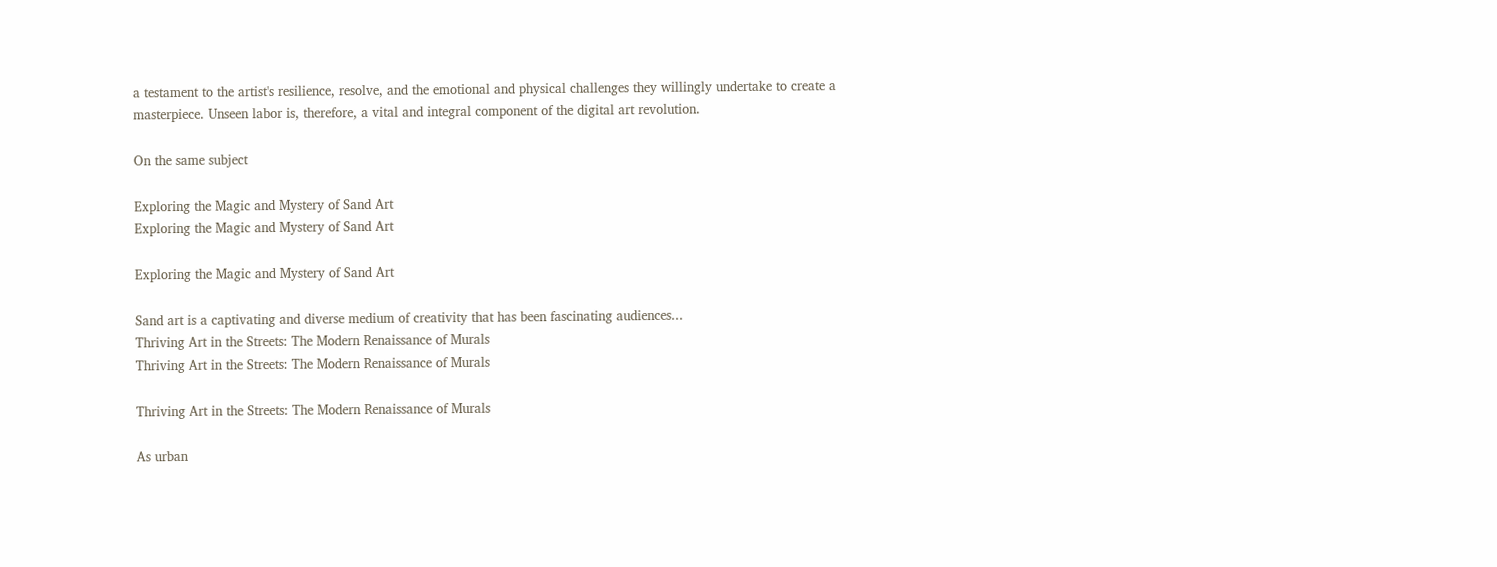a testament to the artist's resilience, resolve, and the emotional and physical challenges they willingly undertake to create a masterpiece. Unseen labor is, therefore, a vital and integral component of the digital art revolution.

On the same subject

Exploring the Magic and Mystery of Sand Art
Exploring the Magic and Mystery of Sand Art

Exploring the Magic and Mystery of Sand Art

Sand art is a captivating and diverse medium of creativity that has been fascinating audiences...
Thriving Art in the Streets: The Modern Renaissance of Murals
Thriving Art in the Streets: The Modern Renaissance of Murals

Thriving Art in the Streets: The Modern Renaissance of Murals

As urban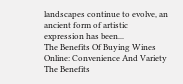landscapes continue to evolve, an ancient form of artistic expression has been...
The Benefits Of Buying Wines Online: Convenience And Variety
The Benefits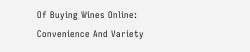Of Buying Wines Online: Convenience And Variety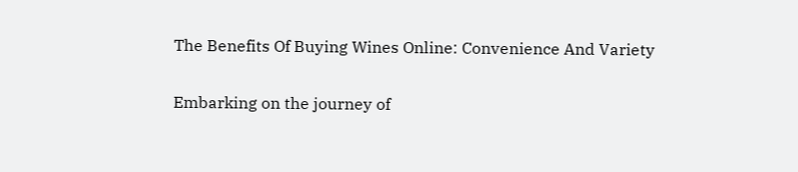The Benefits Of Buying Wines Online: Convenience And Variety

Embarking on the journey of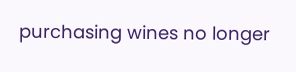purchasing wines no longer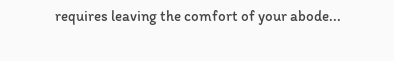requires leaving the comfort of your abode...